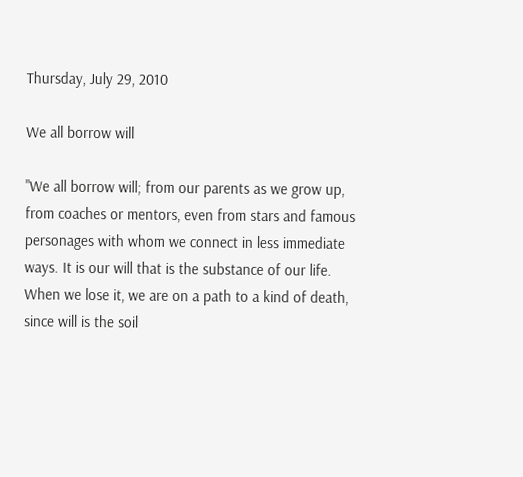Thursday, July 29, 2010

We all borrow will

"We all borrow will; from our parents as we grow up, from coaches or mentors, even from stars and famous personages with whom we connect in less immediate ways. It is our will that is the substance of our life. When we lose it, we are on a path to a kind of death, since will is the soil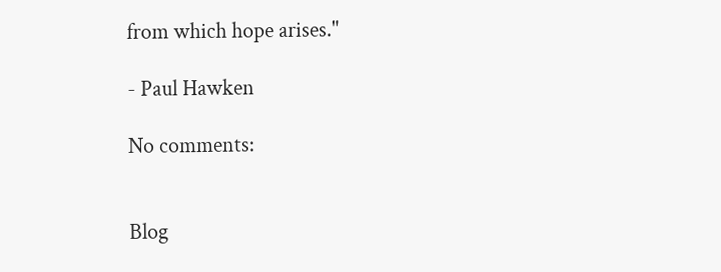from which hope arises."

- Paul Hawken

No comments:


Blog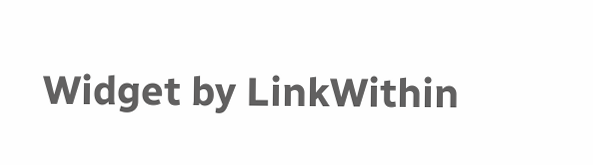Widget by LinkWithin